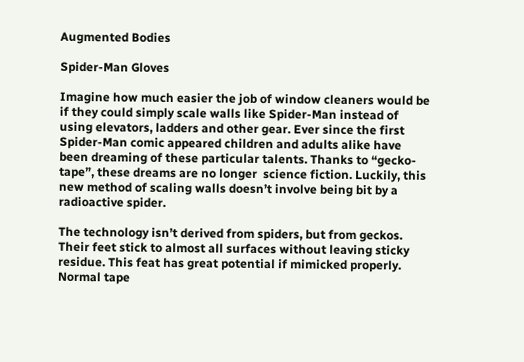Augmented Bodies

Spider-Man Gloves

Imagine how much easier the job of window cleaners would be if they could simply scale walls like Spider-Man instead of using elevators, ladders and other gear. Ever since the first Spider-Man comic appeared children and adults alike have been dreaming of these particular talents. Thanks to “gecko-tape”, these dreams are no longer  science fiction. Luckily, this new method of scaling walls doesn’t involve being bit by a radioactive spider.

The technology isn’t derived from spiders, but from geckos. Their feet stick to almost all surfaces without leaving sticky residue. This feat has great potential if mimicked properly. Normal tape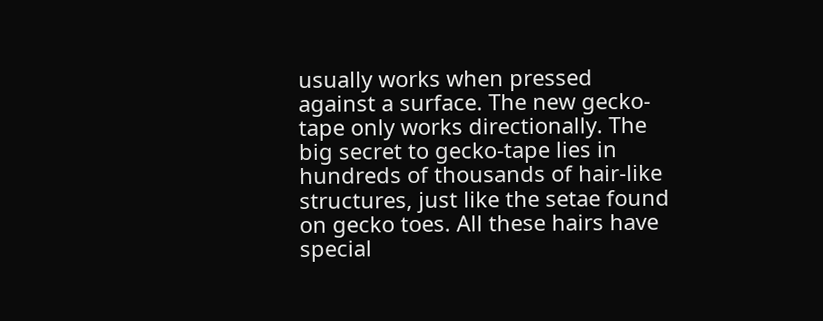usually works when pressed against a surface. The new gecko-tape only works directionally. The big secret to gecko-tape lies in hundreds of thousands of hair-like structures, just like the setae found on gecko toes. All these hairs have special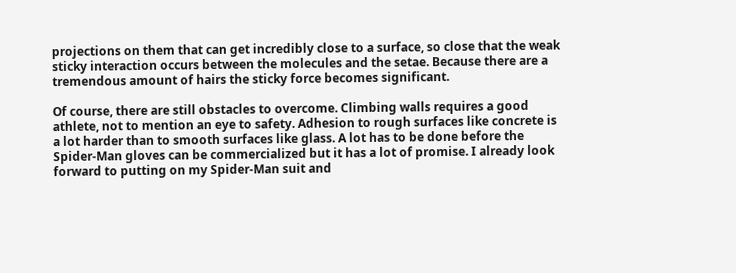projections on them that can get incredibly close to a surface, so close that the weak sticky interaction occurs between the molecules and the setae. Because there are a tremendous amount of hairs the sticky force becomes significant.

Of course, there are still obstacles to overcome. Climbing walls requires a good athlete, not to mention an eye to safety. Adhesion to rough surfaces like concrete is a lot harder than to smooth surfaces like glass. A lot has to be done before the Spider-Man gloves can be commercialized but it has a lot of promise. I already look forward to putting on my Spider-Man suit and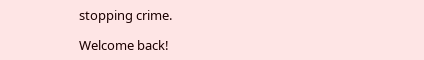stopping crime.

Welcome back!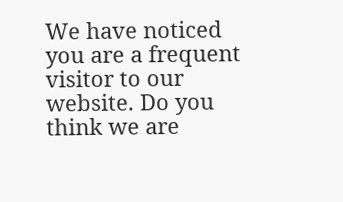We have noticed you are a frequent visitor to our website. Do you think we are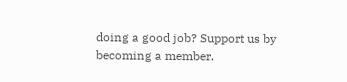doing a good job? Support us by becoming a member.